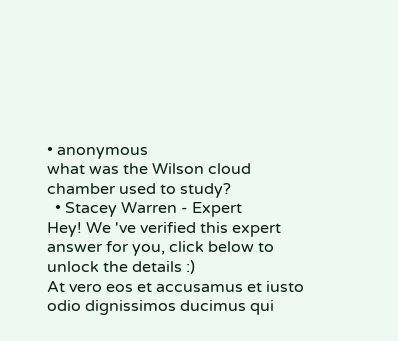• anonymous
what was the Wilson cloud chamber used to study?
  • Stacey Warren - Expert
Hey! We 've verified this expert answer for you, click below to unlock the details :)
At vero eos et accusamus et iusto odio dignissimos ducimus qui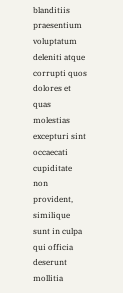blanditiis praesentium voluptatum deleniti atque corrupti quos dolores et quas molestias excepturi sint occaecati cupiditate non provident, similique sunt in culpa qui officia deserunt mollitia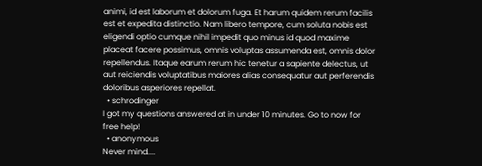animi, id est laborum et dolorum fuga. Et harum quidem rerum facilis est et expedita distinctio. Nam libero tempore, cum soluta nobis est eligendi optio cumque nihil impedit quo minus id quod maxime placeat facere possimus, omnis voluptas assumenda est, omnis dolor repellendus. Itaque earum rerum hic tenetur a sapiente delectus, ut aut reiciendis voluptatibus maiores alias consequatur aut perferendis doloribus asperiores repellat.
  • schrodinger
I got my questions answered at in under 10 minutes. Go to now for free help!
  • anonymous
Never mind....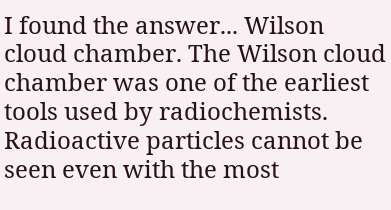I found the answer... Wilson cloud chamber. The Wilson cloud chamber was one of the earliest tools used by radiochemists. Radioactive particles cannot be seen even with the most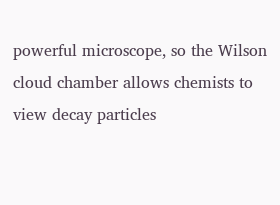powerful microscope, so the Wilson cloud chamber allows chemists to view decay particles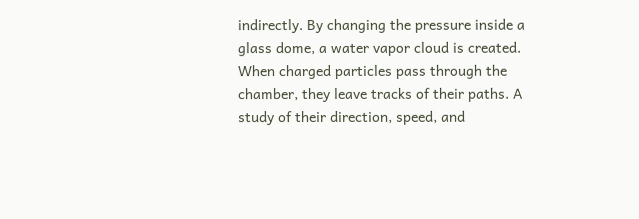indirectly. By changing the pressure inside a glass dome, a water vapor cloud is created. When charged particles pass through the chamber, they leave tracks of their paths. A study of their direction, speed, and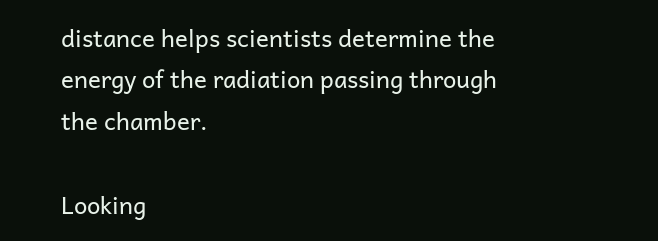distance helps scientists determine the energy of the radiation passing through the chamber.

Looking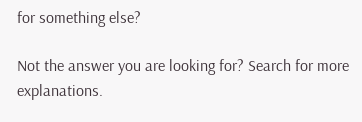for something else?

Not the answer you are looking for? Search for more explanations.